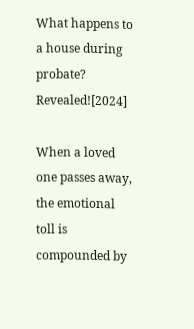What happens to a house during probate? Revealed![2024]

When a loved one passes away, the emotional toll is compounded by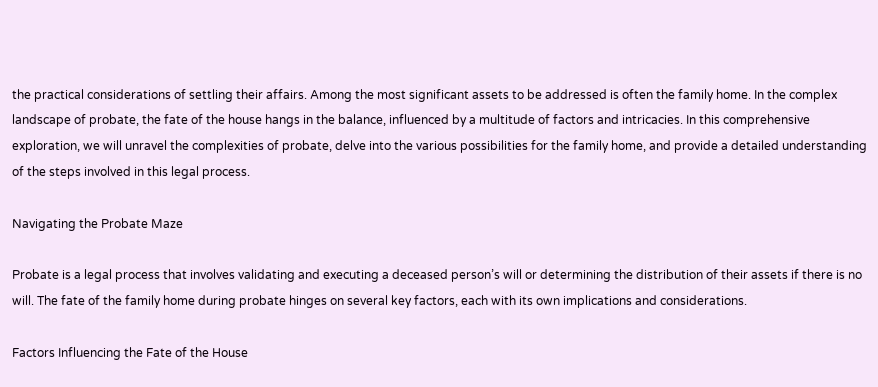the practical considerations of settling their affairs. Among the most significant assets to be addressed is often the family home. In the complex landscape of probate, the fate of the house hangs in the balance, influenced by a multitude of factors and intricacies. In this comprehensive exploration, we will unravel the complexities of probate, delve into the various possibilities for the family home, and provide a detailed understanding of the steps involved in this legal process.

Navigating the Probate Maze

Probate is a legal process that involves validating and executing a deceased person’s will or determining the distribution of their assets if there is no will. The fate of the family home during probate hinges on several key factors, each with its own implications and considerations.

Factors Influencing the Fate of the House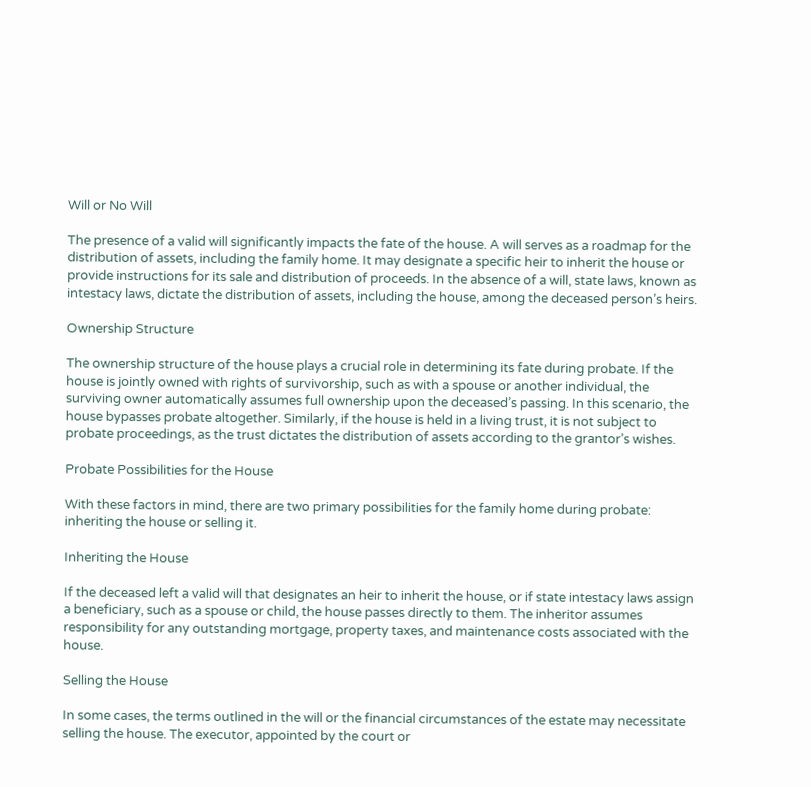Will or No Will

The presence of a valid will significantly impacts the fate of the house. A will serves as a roadmap for the distribution of assets, including the family home. It may designate a specific heir to inherit the house or provide instructions for its sale and distribution of proceeds. In the absence of a will, state laws, known as intestacy laws, dictate the distribution of assets, including the house, among the deceased person’s heirs.

Ownership Structure

The ownership structure of the house plays a crucial role in determining its fate during probate. If the house is jointly owned with rights of survivorship, such as with a spouse or another individual, the surviving owner automatically assumes full ownership upon the deceased’s passing. In this scenario, the house bypasses probate altogether. Similarly, if the house is held in a living trust, it is not subject to probate proceedings, as the trust dictates the distribution of assets according to the grantor’s wishes.

Probate Possibilities for the House

With these factors in mind, there are two primary possibilities for the family home during probate: inheriting the house or selling it.

Inheriting the House

If the deceased left a valid will that designates an heir to inherit the house, or if state intestacy laws assign a beneficiary, such as a spouse or child, the house passes directly to them. The inheritor assumes responsibility for any outstanding mortgage, property taxes, and maintenance costs associated with the house.

Selling the House

In some cases, the terms outlined in the will or the financial circumstances of the estate may necessitate selling the house. The executor, appointed by the court or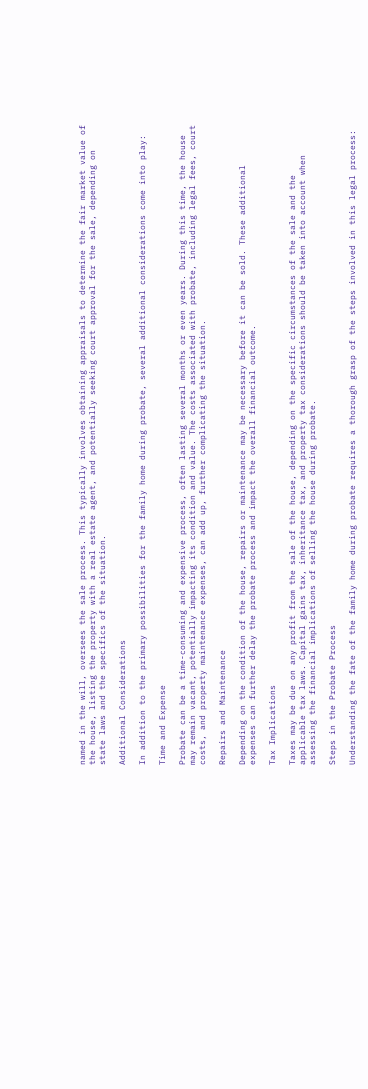named in the will, oversees the sale process. This typically involves obtaining appraisals to determine the fair market value of the house, listing the property with a real estate agent, and potentially seeking court approval for the sale, depending on state laws and the specifics of the situation.

Additional Considerations

In addition to the primary possibilities for the family home during probate, several additional considerations come into play:

Time and Expense

Probate can be a time-consuming and expensive process, often lasting several months or even years. During this time, the house may remain vacant, potentially impacting its condition and value. The costs associated with probate, including legal fees, court costs, and property maintenance expenses, can add up, further complicating the situation.

Repairs and Maintenance

Depending on the condition of the house, repairs or maintenance may be necessary before it can be sold. These additional expenses can further delay the probate process and impact the overall financial outcome.

Tax Implications

Taxes may be due on any profit from the sale of the house, depending on the specific circumstances of the sale and the applicable tax laws. Capital gains tax, inheritance tax, and property tax considerations should be taken into account when assessing the financial implications of selling the house during probate.

Steps in the Probate Process

Understanding the fate of the family home during probate requires a thorough grasp of the steps involved in this legal process: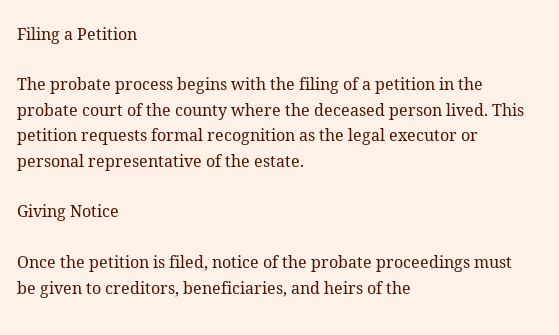Filing a Petition

The probate process begins with the filing of a petition in the probate court of the county where the deceased person lived. This petition requests formal recognition as the legal executor or personal representative of the estate.

Giving Notice

Once the petition is filed, notice of the probate proceedings must be given to creditors, beneficiaries, and heirs of the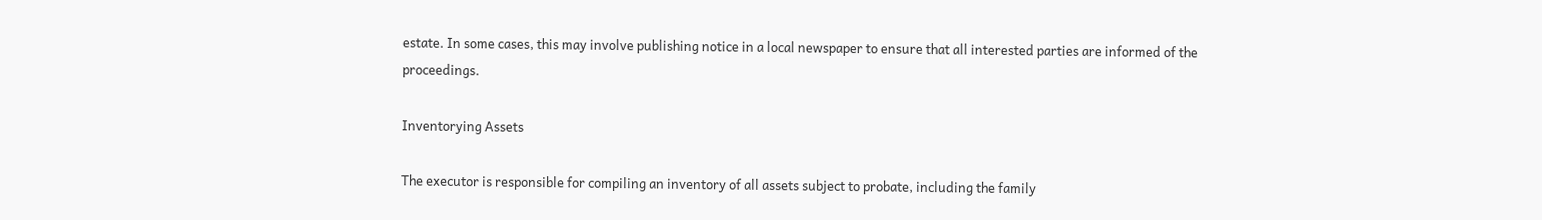estate. In some cases, this may involve publishing notice in a local newspaper to ensure that all interested parties are informed of the proceedings.

Inventorying Assets

The executor is responsible for compiling an inventory of all assets subject to probate, including the family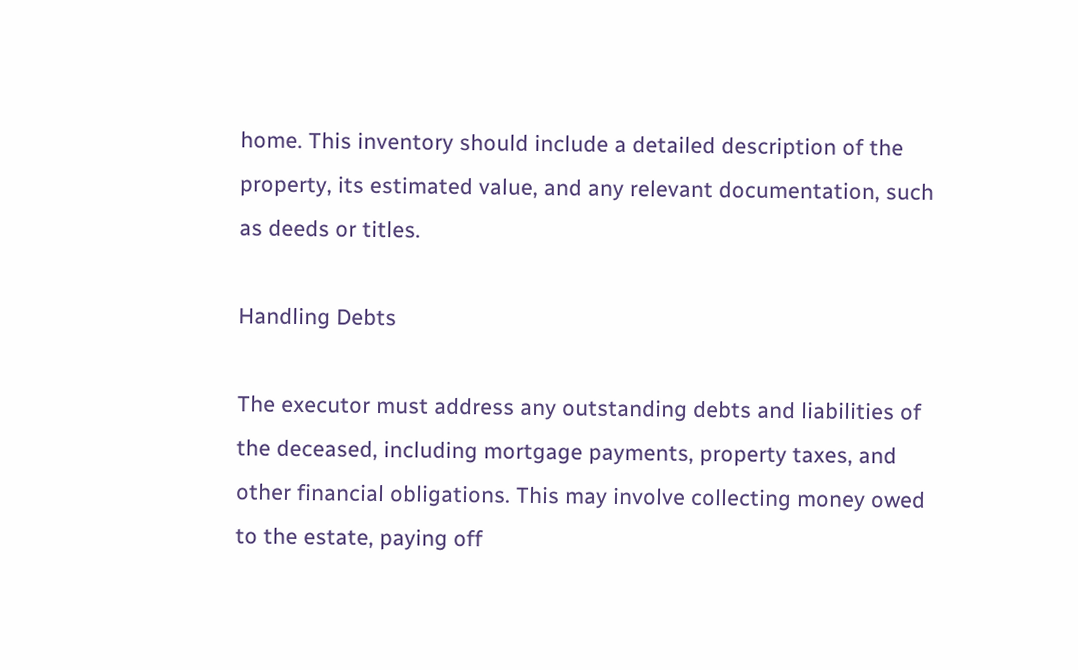home. This inventory should include a detailed description of the property, its estimated value, and any relevant documentation, such as deeds or titles.

Handling Debts

The executor must address any outstanding debts and liabilities of the deceased, including mortgage payments, property taxes, and other financial obligations. This may involve collecting money owed to the estate, paying off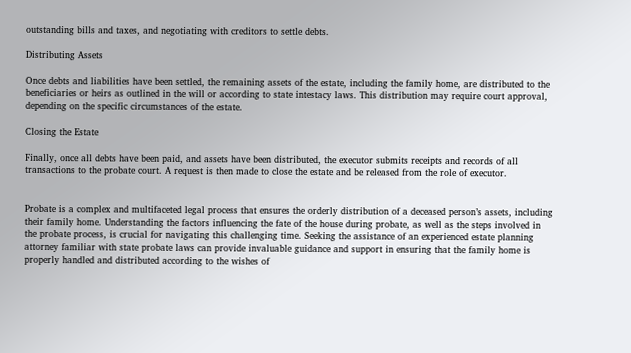outstanding bills and taxes, and negotiating with creditors to settle debts.

Distributing Assets

Once debts and liabilities have been settled, the remaining assets of the estate, including the family home, are distributed to the beneficiaries or heirs as outlined in the will or according to state intestacy laws. This distribution may require court approval, depending on the specific circumstances of the estate.

Closing the Estate

Finally, once all debts have been paid, and assets have been distributed, the executor submits receipts and records of all transactions to the probate court. A request is then made to close the estate and be released from the role of executor.


Probate is a complex and multifaceted legal process that ensures the orderly distribution of a deceased person’s assets, including their family home. Understanding the factors influencing the fate of the house during probate, as well as the steps involved in the probate process, is crucial for navigating this challenging time. Seeking the assistance of an experienced estate planning attorney familiar with state probate laws can provide invaluable guidance and support in ensuring that the family home is properly handled and distributed according to the wishes of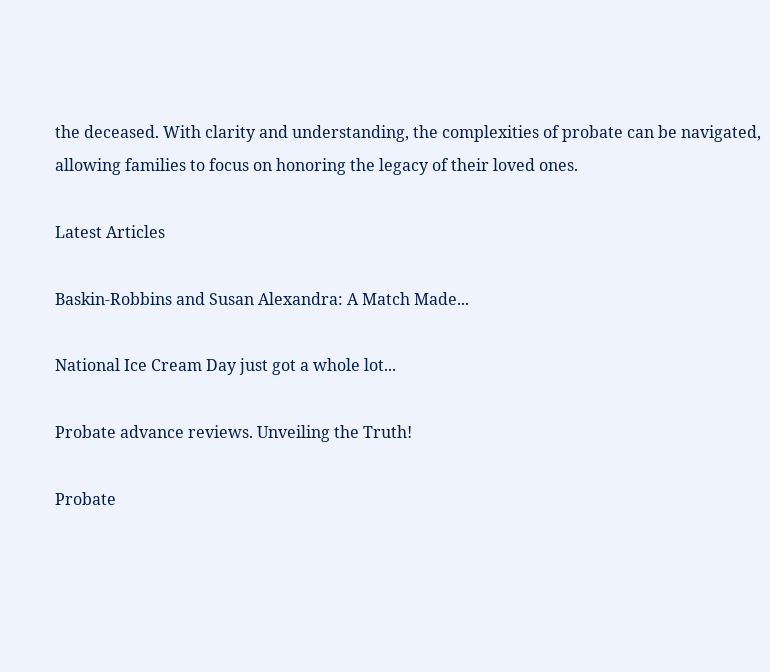the deceased. With clarity and understanding, the complexities of probate can be navigated, allowing families to focus on honoring the legacy of their loved ones.

Latest Articles

Baskin-Robbins and Susan Alexandra: A Match Made...

National Ice Cream Day just got a whole lot...

Probate advance reviews. Unveiling the Truth!

Probate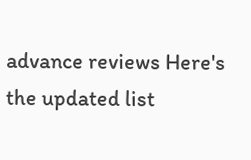advance reviews Here's the updated list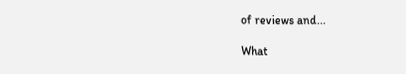of reviews and...

What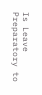Is Leave Preparatory to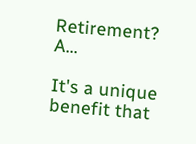Retirement? A...

It's a unique benefit that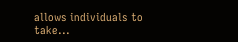allows individuals to take...